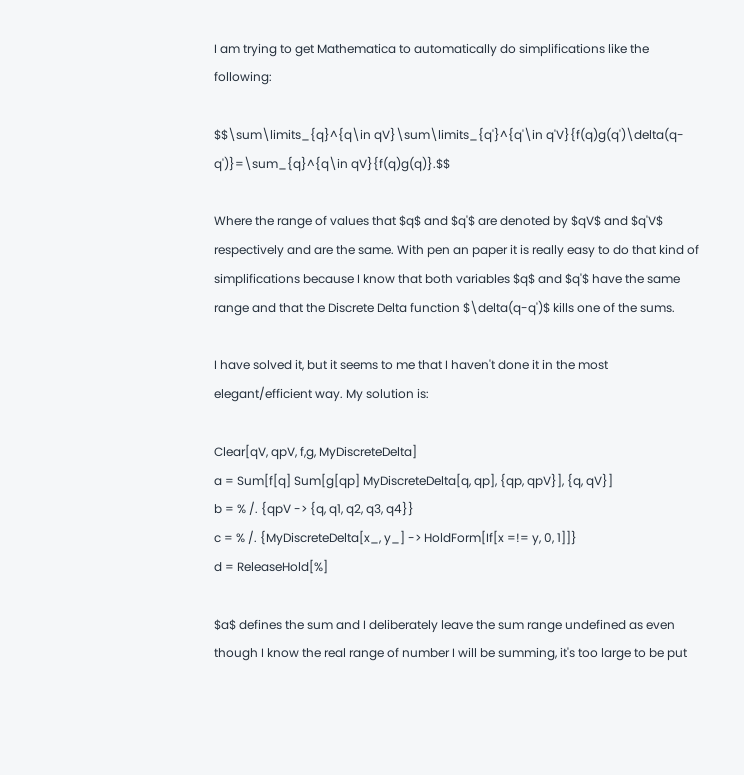I am trying to get Mathematica to automatically do simplifications like the following:

$$\sum\limits_{q}^{q\in qV}\sum\limits_{q'}^{q'\in q'V}{f(q)g(q')\delta(q-q')}=\sum_{q}^{q\in qV}{f(q)g(q)}.$$

Where the range of values that $q$ and $q'$ are denoted by $qV$ and $q'V$ respectively and are the same. With pen an paper it is really easy to do that kind of simplifications because I know that both variables $q$ and $q'$ have the same range and that the Discrete Delta function $\delta(q-q')$ kills one of the sums.

I have solved it, but it seems to me that I haven't done it in the most elegant/efficient way. My solution is:

Clear[qV, qpV, f,g, MyDiscreteDelta]
a = Sum[f[q] Sum[g[qp] MyDiscreteDelta[q, qp], {qp, qpV}], {q, qV}]
b = % /. {qpV -> {q, q1, q2, q3, q4}}
c = % /. {MyDiscreteDelta[x_, y_] -> HoldForm[If[x =!= y, 0, 1]]}
d = ReleaseHold[%]

$a$ defines the sum and I deliberately leave the sum range undefined as even though I know the real range of number I will be summing, it's too large to be put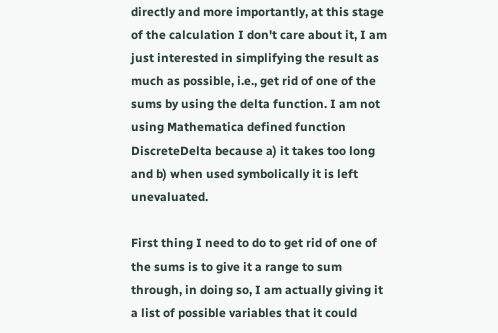directly and more importantly, at this stage of the calculation I don't care about it, I am just interested in simplifying the result as much as possible, i.e., get rid of one of the sums by using the delta function. I am not using Mathematica defined function DiscreteDelta because a) it takes too long and b) when used symbolically it is left unevaluated.

First thing I need to do to get rid of one of the sums is to give it a range to sum through, in doing so, I am actually giving it a list of possible variables that it could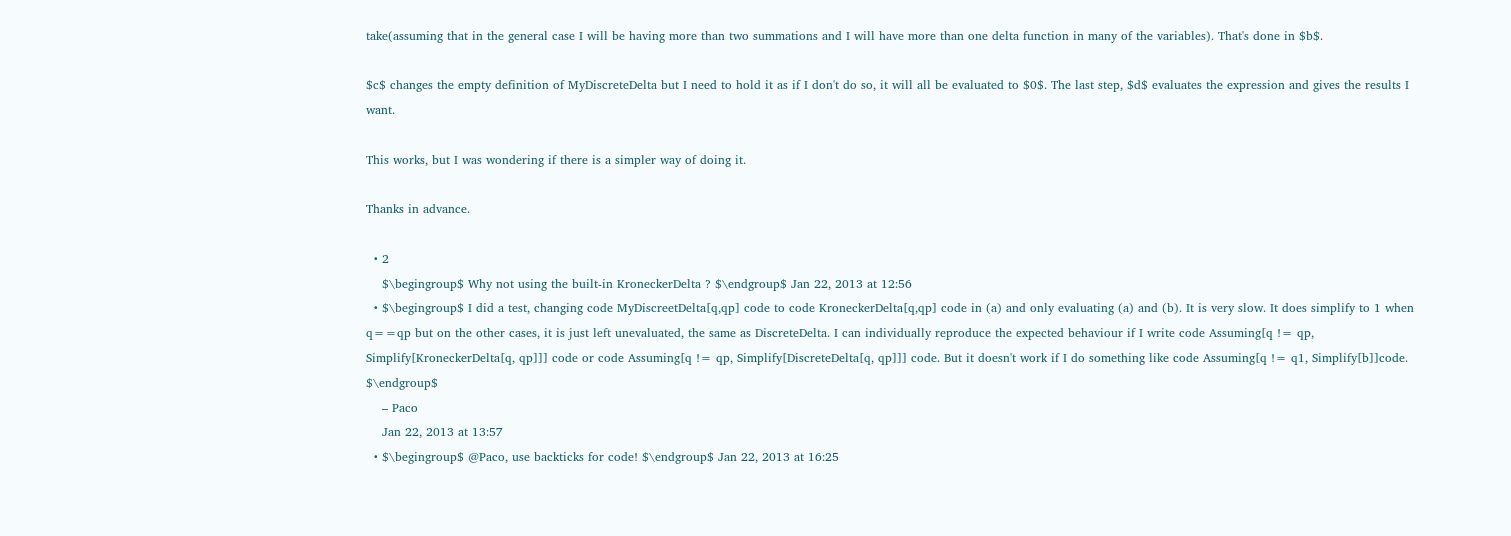take(assuming that in the general case I will be having more than two summations and I will have more than one delta function in many of the variables). That's done in $b$.

$c$ changes the empty definition of MyDiscreteDelta but I need to hold it as if I don't do so, it will all be evaluated to $0$. The last step, $d$ evaluates the expression and gives the results I want.

This works, but I was wondering if there is a simpler way of doing it.

Thanks in advance.

  • 2
    $\begingroup$ Why not using the built-in KroneckerDelta ? $\endgroup$ Jan 22, 2013 at 12:56
  • $\begingroup$ I did a test, changing code MyDiscreetDelta[q,qp] code to code KroneckerDelta[q,qp] code in (a) and only evaluating (a) and (b). It is very slow. It does simplify to 1 when q==qp but on the other cases, it is just left unevaluated, the same as DiscreteDelta. I can individually reproduce the expected behaviour if I write code Assuming[q != qp, Simplify[KroneckerDelta[q, qp]]] code or code Assuming[q != qp, Simplify[DiscreteDelta[q, qp]]] code. But it doesn't work if I do something like code Assuming[q != q1, Simplify[b]]code. $\endgroup$
    – Paco
    Jan 22, 2013 at 13:57
  • $\begingroup$ @Paco, use backticks for code! $\endgroup$ Jan 22, 2013 at 16:25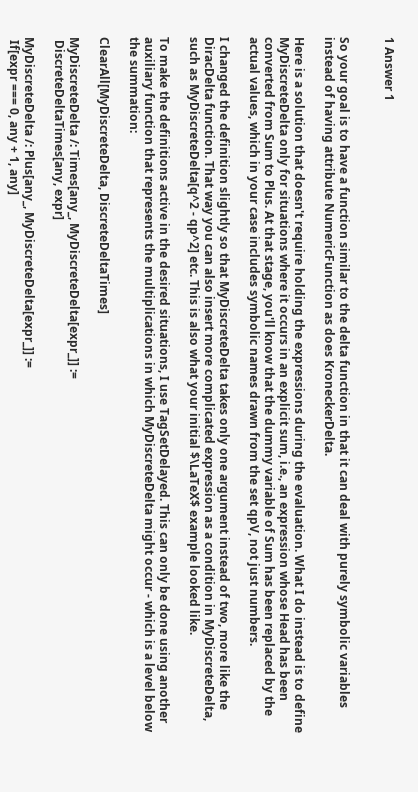1 Answer 1


So your goal is to have a function similar to the delta function in that it can deal with purely symbolic variables instead of having attribute NumericFunction as does KroneckerDelta.

Here is a solution that doesn't require holding the expressions during the evaluation. What I do instead is to define MyDiscreteDelta only for situations where it occurs in an explicit sum, i.e., an expression whose Head has been converted from Sum to Plus. At that stage, you'll know that the dummy variable of Sum has been replaced by the actual values, which in your case includes symbolic names drawn from the set qpV, not just numbers.

I changed the definition slightly so that MyDiscreteDelta takes only one argument instead of two, more like the DiracDelta function. That way you can also insert more complicated expression as a condition in MyDiscreteDelta, such as MyDiscreteDelta[q^2 - qp^2] etc. This is also what your initial $\LaTeX$ example looked like.

To make the definitions active in the desired situations, I use TagSetDelayed. This can only be done using another auxiliary function that represents the multiplications in which MyDiscreteDelta might occur - which is a level below the summation:

ClearAll[MyDiscreteDelta, DiscreteDeltaTimes]

MyDiscreteDelta /: Times[any_, MyDiscreteDelta[expr_]] :=
 DiscreteDeltaTimes[any, expr]

MyDiscreteDelta /: Plus[any_, MyDiscreteDelta[expr_]] :=
 If[expr === 0, any + 1, any]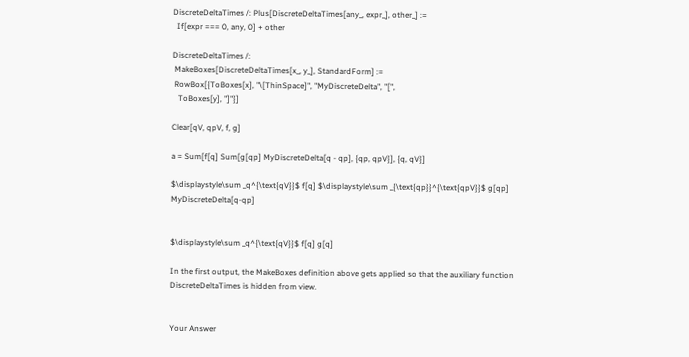DiscreteDeltaTimes /: Plus[DiscreteDeltaTimes[any_, expr_], other_] :=
  If[expr === 0, any, 0] + other

DiscreteDeltaTimes /:
 MakeBoxes[DiscreteDeltaTimes[x_, y_], StandardForm] :=
 RowBox[{ToBoxes[x], "\[ThinSpace]", "MyDiscreteDelta", "[",
   ToBoxes[y], "]"}]

Clear[qV, qpV, f, g]

a = Sum[f[q] Sum[g[qp] MyDiscreteDelta[q - qp], {qp, qpV}], {q, qV}]

$\displaystyle\sum _q^{\text{qV}}$ f[q] $\displaystyle\sum _{\text{qp}}^{\text{qpV}}$ g[qp] MyDiscreteDelta[q-qp]


$\displaystyle\sum _q^{\text{qV}}$ f[q] g[q]

In the first output, the MakeBoxes definition above gets applied so that the auxiliary function DiscreteDeltaTimes is hidden from view.


Your Answer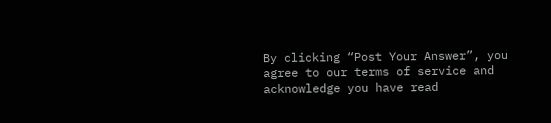By clicking “Post Your Answer”, you agree to our terms of service and acknowledge you have read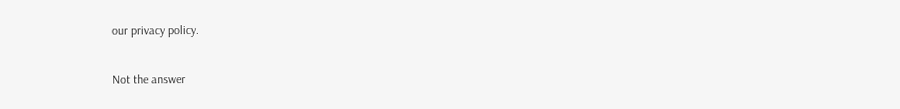our privacy policy.

Not the answer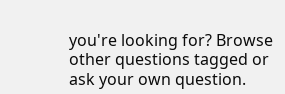you're looking for? Browse other questions tagged or ask your own question.